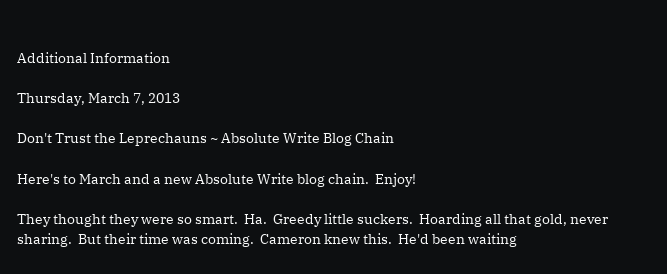Additional Information

Thursday, March 7, 2013

Don't Trust the Leprechauns ~ Absolute Write Blog Chain

Here's to March and a new Absolute Write blog chain.  Enjoy!

They thought they were so smart.  Ha.  Greedy little suckers.  Hoarding all that gold, never sharing.  But their time was coming.  Cameron knew this.  He'd been waiting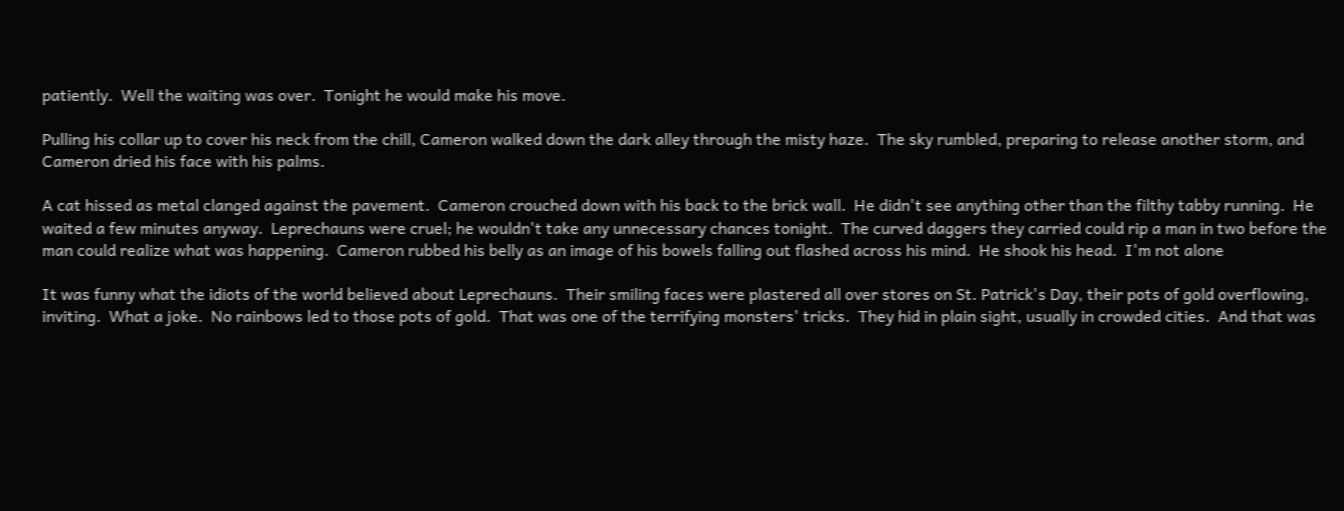patiently.  Well the waiting was over.  Tonight he would make his move.

Pulling his collar up to cover his neck from the chill, Cameron walked down the dark alley through the misty haze.  The sky rumbled, preparing to release another storm, and Cameron dried his face with his palms.

A cat hissed as metal clanged against the pavement.  Cameron crouched down with his back to the brick wall.  He didn't see anything other than the filthy tabby running.  He waited a few minutes anyway.  Leprechauns were cruel; he wouldn't take any unnecessary chances tonight.  The curved daggers they carried could rip a man in two before the man could realize what was happening.  Cameron rubbed his belly as an image of his bowels falling out flashed across his mind.  He shook his head.  I'm not alone

It was funny what the idiots of the world believed about Leprechauns.  Their smiling faces were plastered all over stores on St. Patrick's Day, their pots of gold overflowing, inviting.  What a joke.  No rainbows led to those pots of gold.  That was one of the terrifying monsters' tricks.  They hid in plain sight, usually in crowded cities.  And that was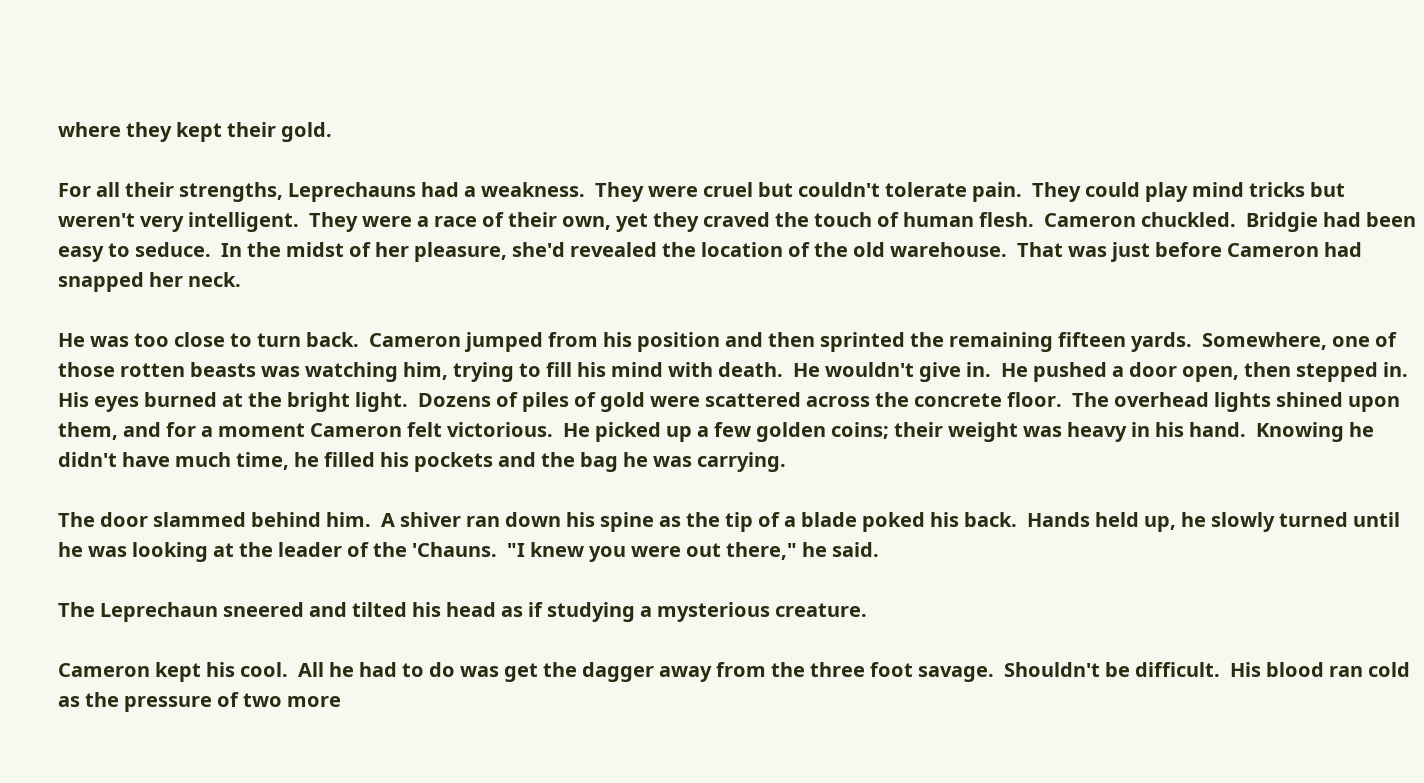where they kept their gold.

For all their strengths, Leprechauns had a weakness.  They were cruel but couldn't tolerate pain.  They could play mind tricks but weren't very intelligent.  They were a race of their own, yet they craved the touch of human flesh.  Cameron chuckled.  Bridgie had been easy to seduce.  In the midst of her pleasure, she'd revealed the location of the old warehouse.  That was just before Cameron had snapped her neck.

He was too close to turn back.  Cameron jumped from his position and then sprinted the remaining fifteen yards.  Somewhere, one of those rotten beasts was watching him, trying to fill his mind with death.  He wouldn't give in.  He pushed a door open, then stepped in.  His eyes burned at the bright light.  Dozens of piles of gold were scattered across the concrete floor.  The overhead lights shined upon them, and for a moment Cameron felt victorious.  He picked up a few golden coins; their weight was heavy in his hand.  Knowing he didn't have much time, he filled his pockets and the bag he was carrying.

The door slammed behind him.  A shiver ran down his spine as the tip of a blade poked his back.  Hands held up, he slowly turned until he was looking at the leader of the 'Chauns.  "I knew you were out there," he said.

The Leprechaun sneered and tilted his head as if studying a mysterious creature.

Cameron kept his cool.  All he had to do was get the dagger away from the three foot savage.  Shouldn't be difficult.  His blood ran cold as the pressure of two more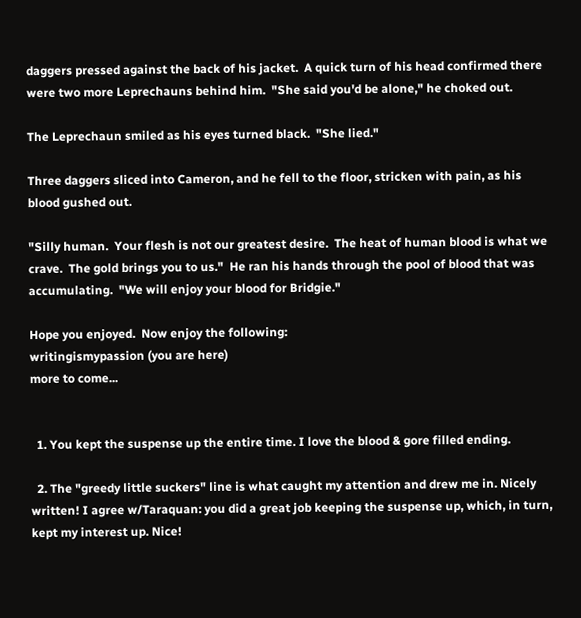daggers pressed against the back of his jacket.  A quick turn of his head confirmed there were two more Leprechauns behind him.  "She said you'd be alone," he choked out.

The Leprechaun smiled as his eyes turned black.  "She lied."

Three daggers sliced into Cameron, and he fell to the floor, stricken with pain, as his blood gushed out.

"Silly human.  Your flesh is not our greatest desire.  The heat of human blood is what we crave.  The gold brings you to us."  He ran his hands through the pool of blood that was accumulating.  "We will enjoy your blood for Bridgie."

Hope you enjoyed.  Now enjoy the following:
writingismypassion (you are here)
more to come...


  1. You kept the suspense up the entire time. I love the blood & gore filled ending.

  2. The "greedy little suckers" line is what caught my attention and drew me in. Nicely written! I agree w/Taraquan: you did a great job keeping the suspense up, which, in turn, kept my interest up. Nice!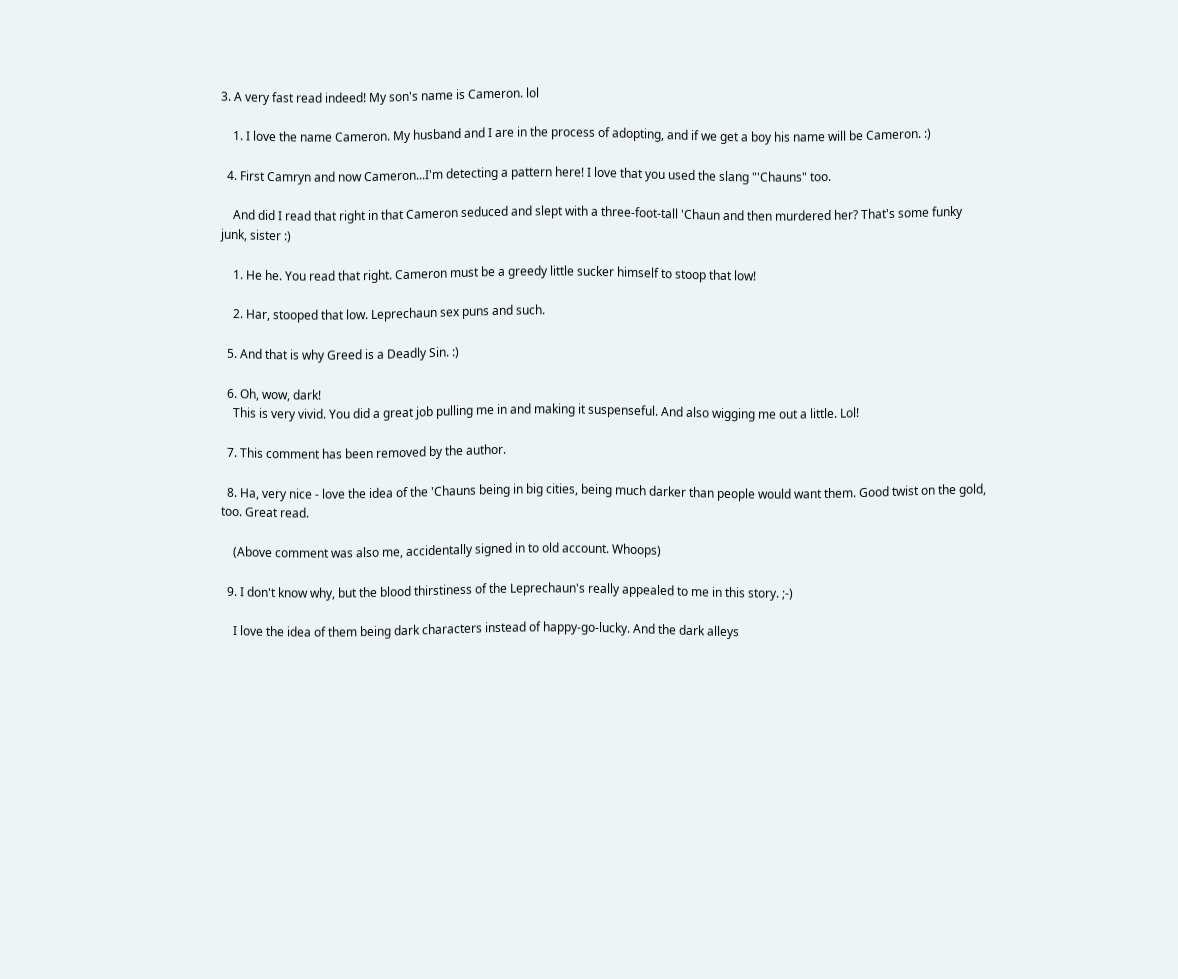3. A very fast read indeed! My son's name is Cameron. lol

    1. I love the name Cameron. My husband and I are in the process of adopting, and if we get a boy his name will be Cameron. :)

  4. First Camryn and now Cameron...I'm detecting a pattern here! I love that you used the slang "'Chauns" too.

    And did I read that right in that Cameron seduced and slept with a three-foot-tall 'Chaun and then murdered her? That's some funky junk, sister :)

    1. He he. You read that right. Cameron must be a greedy little sucker himself to stoop that low!

    2. Har, stooped that low. Leprechaun sex puns and such.

  5. And that is why Greed is a Deadly Sin. :)

  6. Oh, wow, dark!
    This is very vivid. You did a great job pulling me in and making it suspenseful. And also wigging me out a little. Lol!

  7. This comment has been removed by the author.

  8. Ha, very nice - love the idea of the 'Chauns being in big cities, being much darker than people would want them. Good twist on the gold, too. Great read.

    (Above comment was also me, accidentally signed in to old account. Whoops)

  9. I don't know why, but the blood thirstiness of the Leprechaun's really appealed to me in this story. ;-)

    I love the idea of them being dark characters instead of happy-go-lucky. And the dark alleys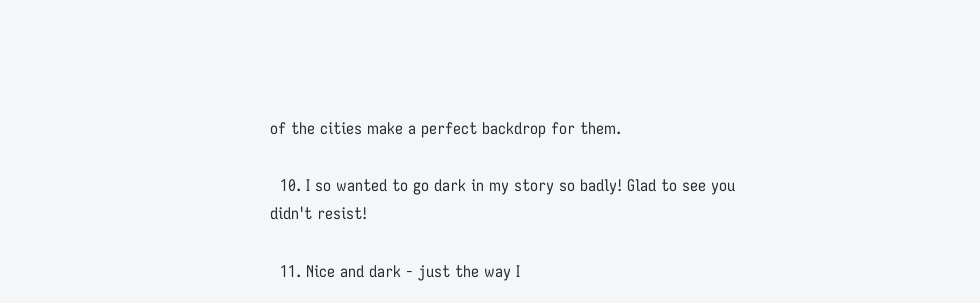of the cities make a perfect backdrop for them.

  10. I so wanted to go dark in my story so badly! Glad to see you didn't resist!

  11. Nice and dark - just the way I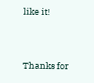like it!


Thanks for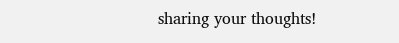sharing your thoughts!